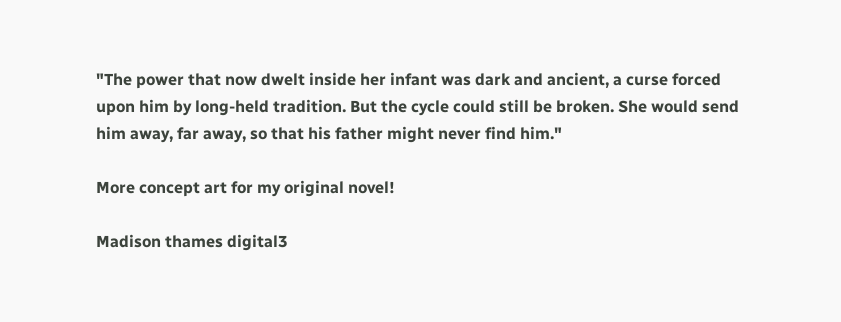"The power that now dwelt inside her infant was dark and ancient, a curse forced upon him by long-held tradition. But the cycle could still be broken. She would send him away, far away, so that his father might never find him."

More concept art for my original novel!

Madison thames digital3